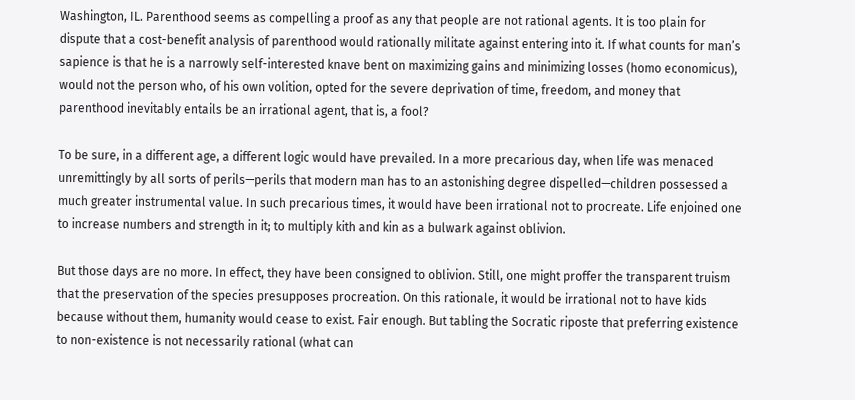Washington, IL. Parenthood seems as compelling a proof as any that people are not rational agents. It is too plain for dispute that a cost-benefit analysis of parenthood would rationally militate against entering into it. If what counts for man’s sapience is that he is a narrowly self-interested knave bent on maximizing gains and minimizing losses (homo economicus), would not the person who, of his own volition, opted for the severe deprivation of time, freedom, and money that parenthood inevitably entails be an irrational agent, that is, a fool?

To be sure, in a different age, a different logic would have prevailed. In a more precarious day, when life was menaced unremittingly by all sorts of perils—perils that modern man has to an astonishing degree dispelled—children possessed a much greater instrumental value. In such precarious times, it would have been irrational not to procreate. Life enjoined one to increase numbers and strength in it; to multiply kith and kin as a bulwark against oblivion.

But those days are no more. In effect, they have been consigned to oblivion. Still, one might proffer the transparent truism that the preservation of the species presupposes procreation. On this rationale, it would be irrational not to have kids because without them, humanity would cease to exist. Fair enough. But tabling the Socratic riposte that preferring existence to non-existence is not necessarily rational (what can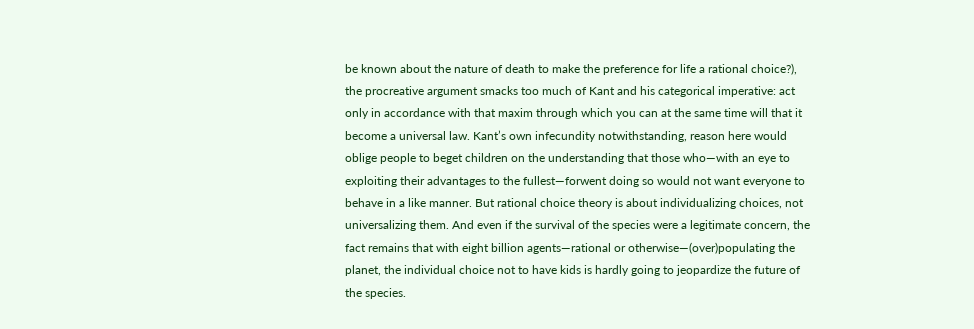be known about the nature of death to make the preference for life a rational choice?), the procreative argument smacks too much of Kant and his categorical imperative: act only in accordance with that maxim through which you can at the same time will that it become a universal law. Kant’s own infecundity notwithstanding, reason here would oblige people to beget children on the understanding that those who—with an eye to exploiting their advantages to the fullest—forwent doing so would not want everyone to behave in a like manner. But rational choice theory is about individualizing choices, not universalizing them. And even if the survival of the species were a legitimate concern, the fact remains that with eight billion agents—rational or otherwise—(over)populating the planet, the individual choice not to have kids is hardly going to jeopardize the future of the species.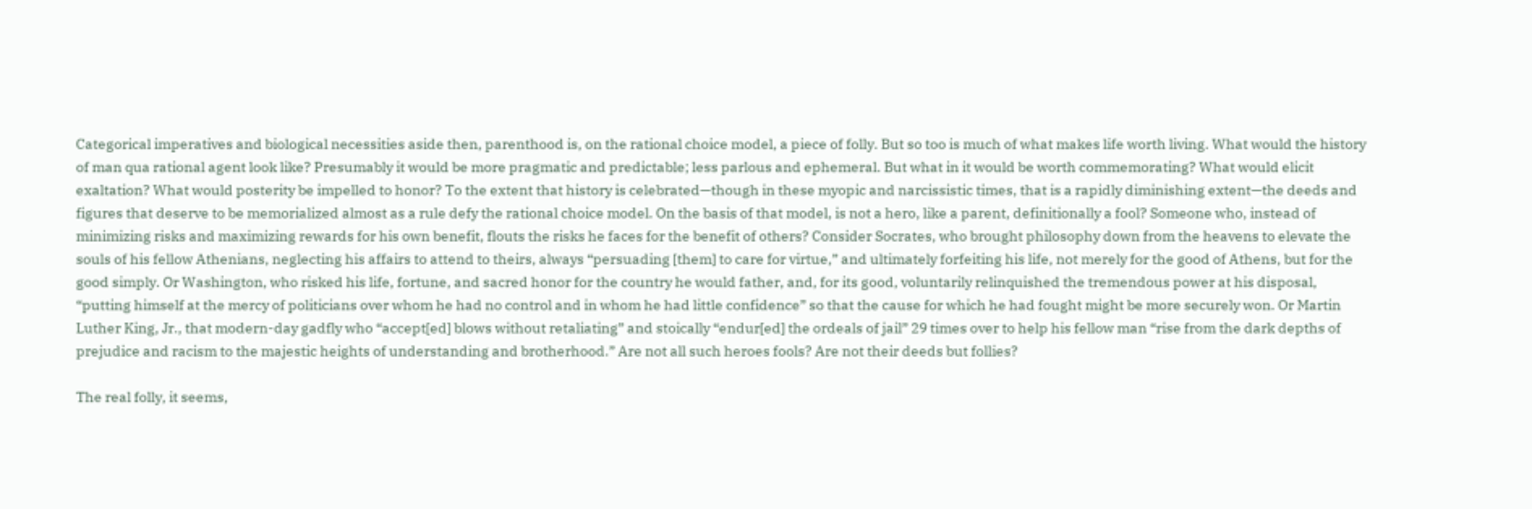Categorical imperatives and biological necessities aside then, parenthood is, on the rational choice model, a piece of folly. But so too is much of what makes life worth living. What would the history of man qua rational agent look like? Presumably it would be more pragmatic and predictable; less parlous and ephemeral. But what in it would be worth commemorating? What would elicit exaltation? What would posterity be impelled to honor? To the extent that history is celebrated—though in these myopic and narcissistic times, that is a rapidly diminishing extent—the deeds and figures that deserve to be memorialized almost as a rule defy the rational choice model. On the basis of that model, is not a hero, like a parent, definitionally a fool? Someone who, instead of minimizing risks and maximizing rewards for his own benefit, flouts the risks he faces for the benefit of others? Consider Socrates, who brought philosophy down from the heavens to elevate the souls of his fellow Athenians, neglecting his affairs to attend to theirs, always “persuading [them] to care for virtue,” and ultimately forfeiting his life, not merely for the good of Athens, but for the good simply. Or Washington, who risked his life, fortune, and sacred honor for the country he would father, and, for its good, voluntarily relinquished the tremendous power at his disposal, “putting himself at the mercy of politicians over whom he had no control and in whom he had little confidence” so that the cause for which he had fought might be more securely won. Or Martin Luther King, Jr., that modern-day gadfly who “accept[ed] blows without retaliating” and stoically “endur[ed] the ordeals of jail” 29 times over to help his fellow man “rise from the dark depths of prejudice and racism to the majestic heights of understanding and brotherhood.” Are not all such heroes fools? Are not their deeds but follies?

The real folly, it seems,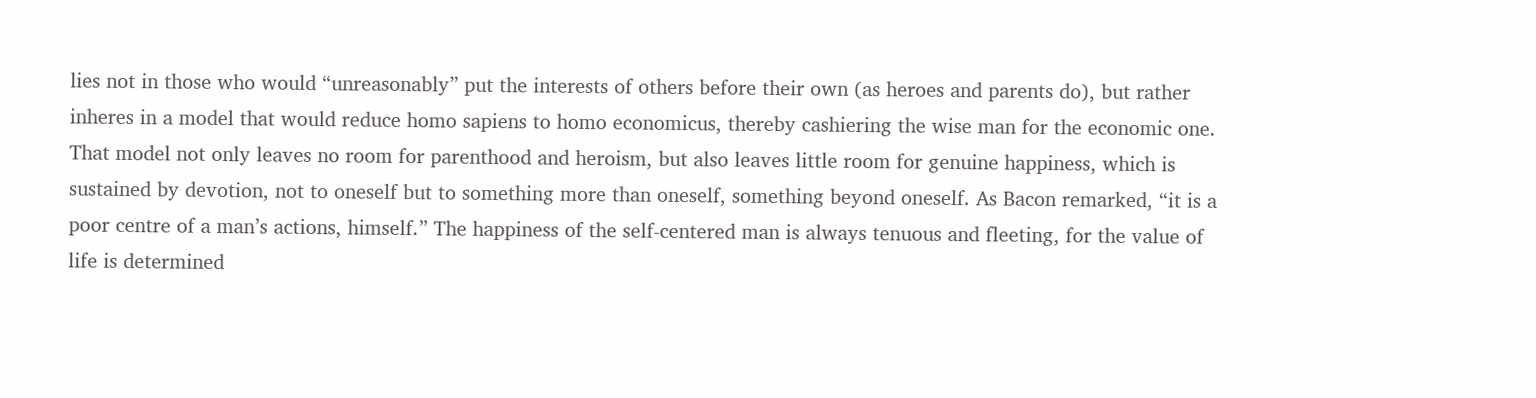lies not in those who would “unreasonably” put the interests of others before their own (as heroes and parents do), but rather inheres in a model that would reduce homo sapiens to homo economicus, thereby cashiering the wise man for the economic one. That model not only leaves no room for parenthood and heroism, but also leaves little room for genuine happiness, which is sustained by devotion, not to oneself but to something more than oneself, something beyond oneself. As Bacon remarked, “it is a poor centre of a man’s actions, himself.” The happiness of the self-centered man is always tenuous and fleeting, for the value of life is determined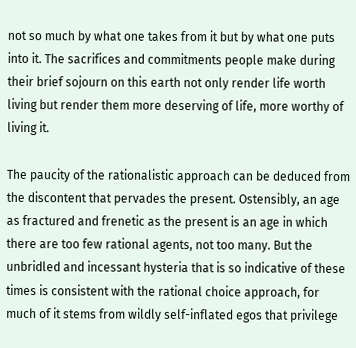not so much by what one takes from it but by what one puts into it. The sacrifices and commitments people make during their brief sojourn on this earth not only render life worth living but render them more deserving of life, more worthy of living it.

The paucity of the rationalistic approach can be deduced from the discontent that pervades the present. Ostensibly, an age as fractured and frenetic as the present is an age in which there are too few rational agents, not too many. But the unbridled and incessant hysteria that is so indicative of these times is consistent with the rational choice approach, for much of it stems from wildly self-inflated egos that privilege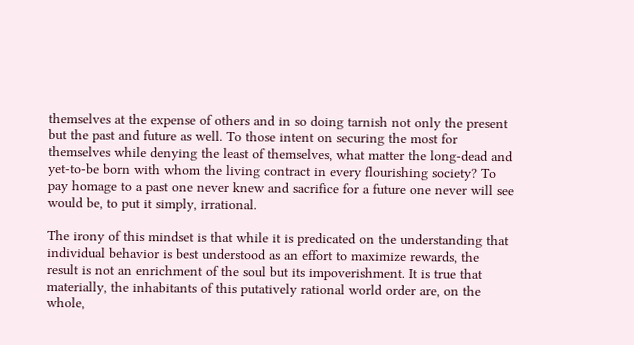themselves at the expense of others and in so doing tarnish not only the present but the past and future as well. To those intent on securing the most for themselves while denying the least of themselves, what matter the long-dead and yet-to-be born with whom the living contract in every flourishing society? To pay homage to a past one never knew and sacrifice for a future one never will see would be, to put it simply, irrational.

The irony of this mindset is that while it is predicated on the understanding that individual behavior is best understood as an effort to maximize rewards, the result is not an enrichment of the soul but its impoverishment. It is true that materially, the inhabitants of this putatively rational world order are, on the whole,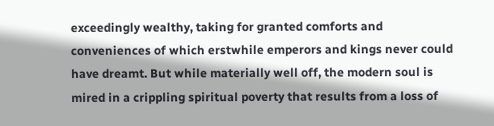exceedingly wealthy, taking for granted comforts and conveniences of which erstwhile emperors and kings never could have dreamt. But while materially well off, the modern soul is mired in a crippling spiritual poverty that results from a loss of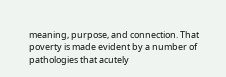meaning, purpose, and connection. That poverty is made evident by a number of pathologies that acutely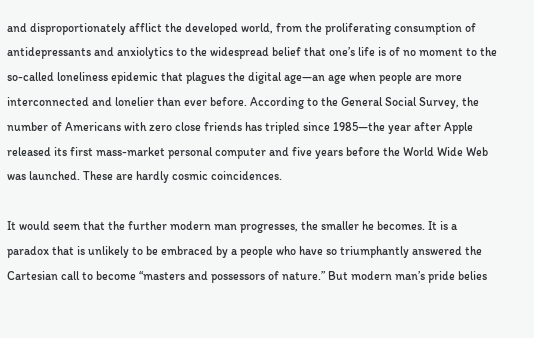and disproportionately afflict the developed world, from the proliferating consumption of antidepressants and anxiolytics to the widespread belief that one’s life is of no moment to the so-called loneliness epidemic that plagues the digital age—an age when people are more interconnected and lonelier than ever before. According to the General Social Survey, the number of Americans with zero close friends has tripled since 1985—the year after Apple released its first mass-market personal computer and five years before the World Wide Web was launched. These are hardly cosmic coincidences.

It would seem that the further modern man progresses, the smaller he becomes. It is a paradox that is unlikely to be embraced by a people who have so triumphantly answered the Cartesian call to become “masters and possessors of nature.” But modern man’s pride belies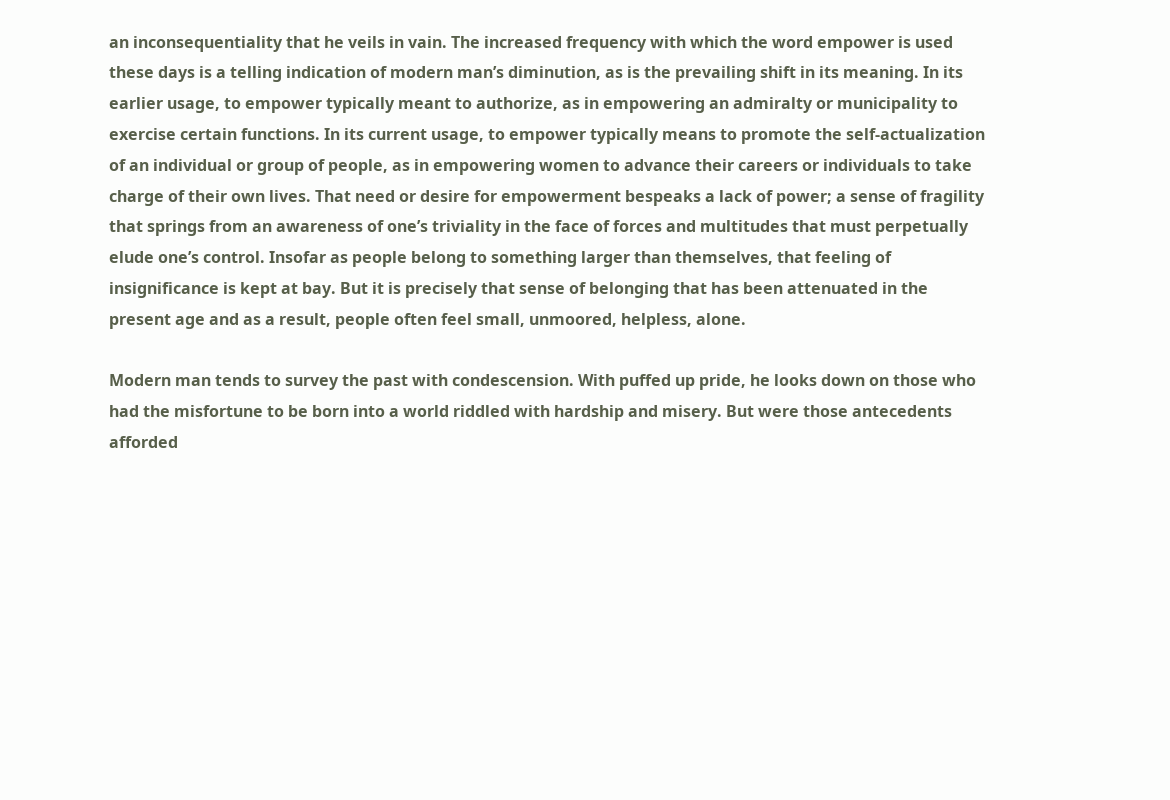an inconsequentiality that he veils in vain. The increased frequency with which the word empower is used these days is a telling indication of modern man’s diminution, as is the prevailing shift in its meaning. In its earlier usage, to empower typically meant to authorize, as in empowering an admiralty or municipality to exercise certain functions. In its current usage, to empower typically means to promote the self-actualization of an individual or group of people, as in empowering women to advance their careers or individuals to take charge of their own lives. That need or desire for empowerment bespeaks a lack of power; a sense of fragility that springs from an awareness of one’s triviality in the face of forces and multitudes that must perpetually elude one’s control. Insofar as people belong to something larger than themselves, that feeling of insignificance is kept at bay. But it is precisely that sense of belonging that has been attenuated in the present age and as a result, people often feel small, unmoored, helpless, alone.

Modern man tends to survey the past with condescension. With puffed up pride, he looks down on those who had the misfortune to be born into a world riddled with hardship and misery. But were those antecedents afforded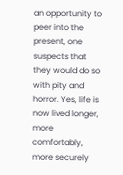an opportunity to peer into the present, one suspects that they would do so with pity and horror. Yes, life is now lived longer, more comfortably, more securely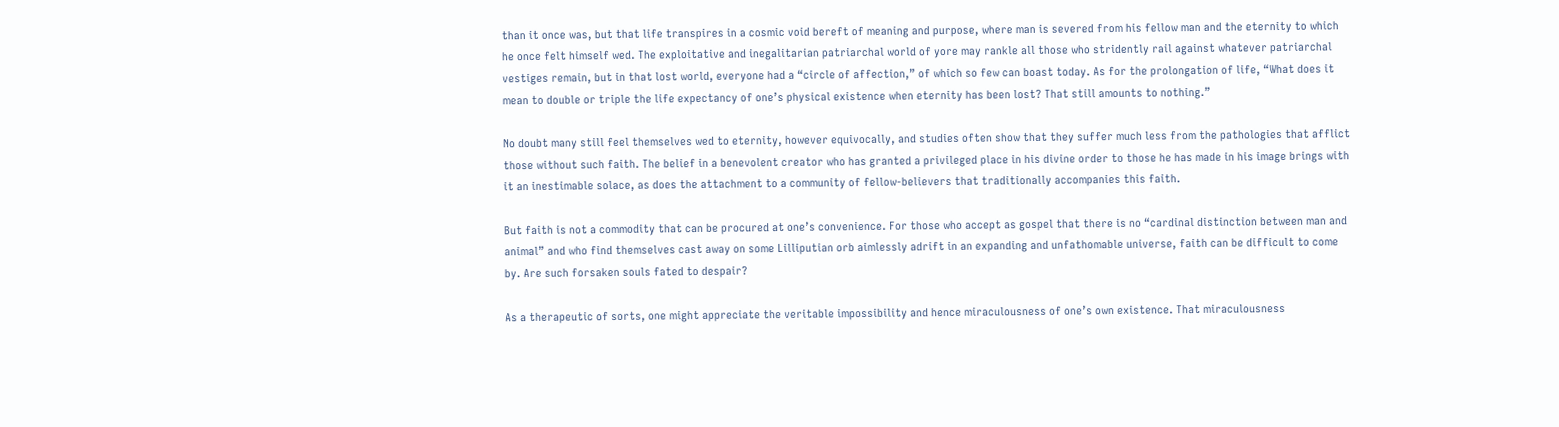than it once was, but that life transpires in a cosmic void bereft of meaning and purpose, where man is severed from his fellow man and the eternity to which he once felt himself wed. The exploitative and inegalitarian patriarchal world of yore may rankle all those who stridently rail against whatever patriarchal vestiges remain, but in that lost world, everyone had a “circle of affection,” of which so few can boast today. As for the prolongation of life, “What does it mean to double or triple the life expectancy of one’s physical existence when eternity has been lost? That still amounts to nothing.”

No doubt many still feel themselves wed to eternity, however equivocally, and studies often show that they suffer much less from the pathologies that afflict those without such faith. The belief in a benevolent creator who has granted a privileged place in his divine order to those he has made in his image brings with it an inestimable solace, as does the attachment to a community of fellow-believers that traditionally accompanies this faith.

But faith is not a commodity that can be procured at one’s convenience. For those who accept as gospel that there is no “cardinal distinction between man and animal” and who find themselves cast away on some Lilliputian orb aimlessly adrift in an expanding and unfathomable universe, faith can be difficult to come by. Are such forsaken souls fated to despair?

As a therapeutic of sorts, one might appreciate the veritable impossibility and hence miraculousness of one’s own existence. That miraculousness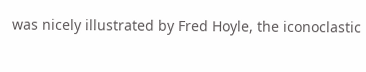was nicely illustrated by Fred Hoyle, the iconoclastic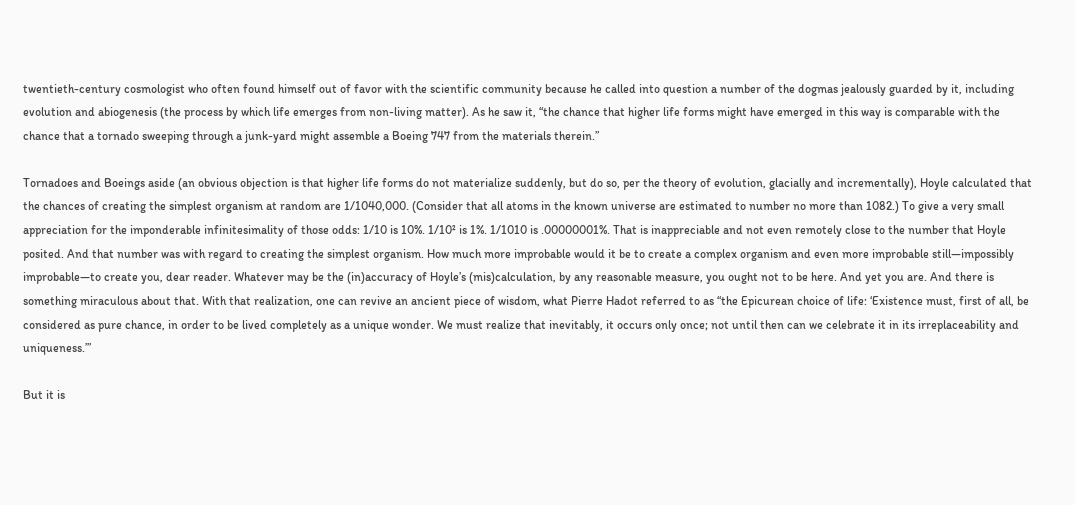twentieth-century cosmologist who often found himself out of favor with the scientific community because he called into question a number of the dogmas jealously guarded by it, including evolution and abiogenesis (the process by which life emerges from non-living matter). As he saw it, “the chance that higher life forms might have emerged in this way is comparable with the chance that a tornado sweeping through a junk-yard might assemble a Boeing 747 from the materials therein.”

Tornadoes and Boeings aside (an obvious objection is that higher life forms do not materialize suddenly, but do so, per the theory of evolution, glacially and incrementally), Hoyle calculated that the chances of creating the simplest organism at random are 1/1040,000. (Consider that all atoms in the known universe are estimated to number no more than 1082.) To give a very small appreciation for the imponderable infinitesimality of those odds: 1/10 is 10%. 1/10² is 1%. 1/1010 is .00000001%. That is inappreciable and not even remotely close to the number that Hoyle posited. And that number was with regard to creating the simplest organism. How much more improbable would it be to create a complex organism and even more improbable still—impossibly improbable—to create you, dear reader. Whatever may be the (in)accuracy of Hoyle’s (mis)calculation, by any reasonable measure, you ought not to be here. And yet you are. And there is something miraculous about that. With that realization, one can revive an ancient piece of wisdom, what Pierre Hadot referred to as “the Epicurean choice of life: ‘Existence must, first of all, be considered as pure chance, in order to be lived completely as a unique wonder. We must realize that inevitably, it occurs only once; not until then can we celebrate it in its irreplaceability and uniqueness.’”

But it is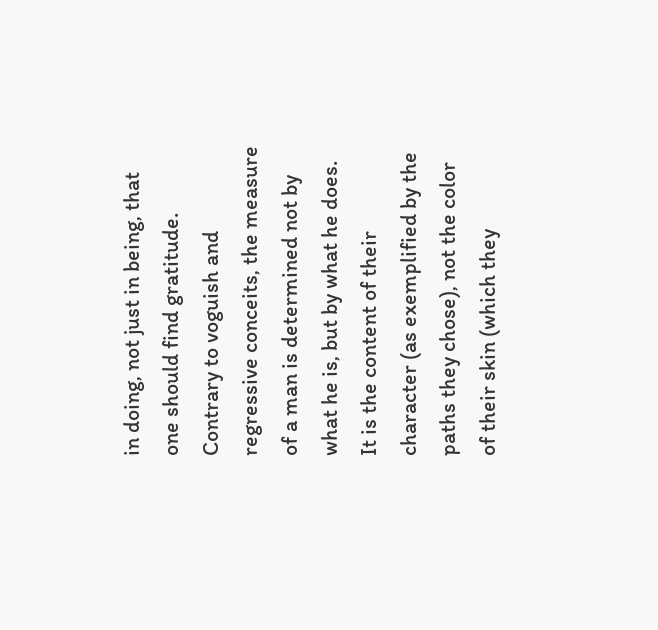in doing, not just in being, that one should find gratitude. Contrary to voguish and regressive conceits, the measure of a man is determined not by what he is, but by what he does. It is the content of their character (as exemplified by the paths they chose), not the color of their skin (which they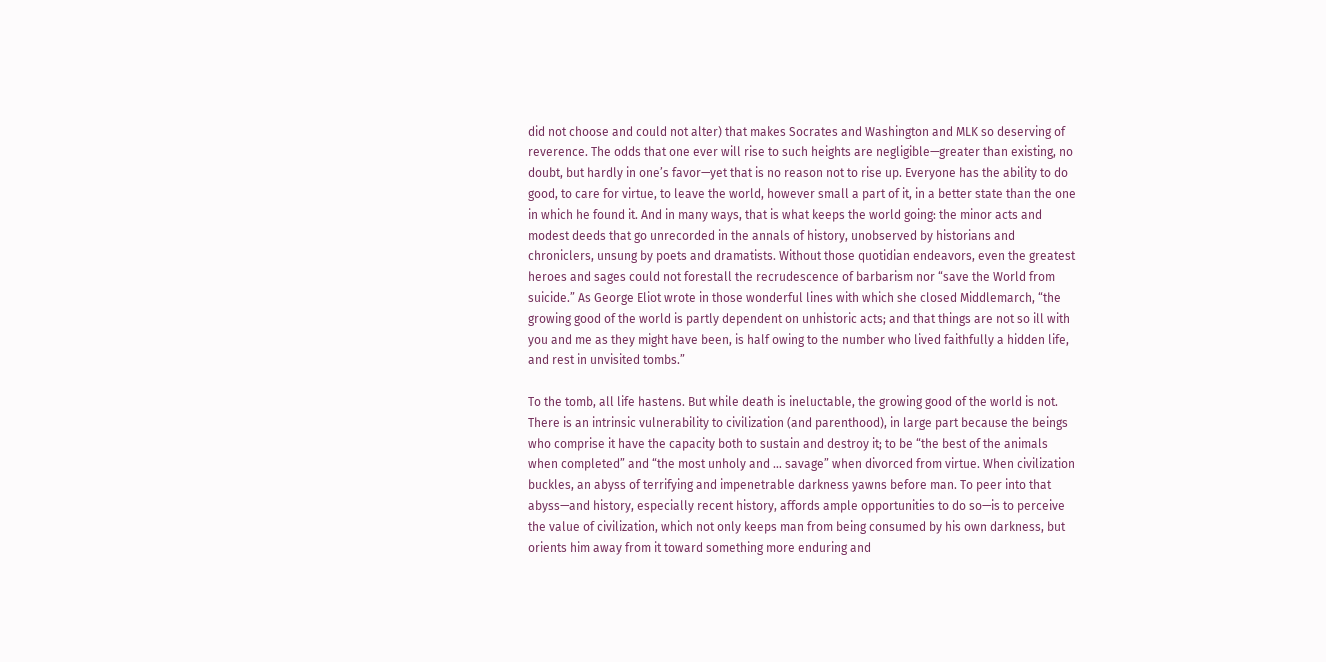did not choose and could not alter) that makes Socrates and Washington and MLK so deserving of reverence. The odds that one ever will rise to such heights are negligible—greater than existing, no doubt, but hardly in one’s favor—yet that is no reason not to rise up. Everyone has the ability to do good, to care for virtue, to leave the world, however small a part of it, in a better state than the one in which he found it. And in many ways, that is what keeps the world going: the minor acts and modest deeds that go unrecorded in the annals of history, unobserved by historians and chroniclers, unsung by poets and dramatists. Without those quotidian endeavors, even the greatest heroes and sages could not forestall the recrudescence of barbarism nor “save the World from suicide.” As George Eliot wrote in those wonderful lines with which she closed Middlemarch, “the growing good of the world is partly dependent on unhistoric acts; and that things are not so ill with you and me as they might have been, is half owing to the number who lived faithfully a hidden life, and rest in unvisited tombs.”

To the tomb, all life hastens. But while death is ineluctable, the growing good of the world is not. There is an intrinsic vulnerability to civilization (and parenthood), in large part because the beings who comprise it have the capacity both to sustain and destroy it; to be “the best of the animals when completed” and “the most unholy and … savage” when divorced from virtue. When civilization buckles, an abyss of terrifying and impenetrable darkness yawns before man. To peer into that abyss—and history, especially recent history, affords ample opportunities to do so—is to perceive the value of civilization, which not only keeps man from being consumed by his own darkness, but orients him away from it toward something more enduring and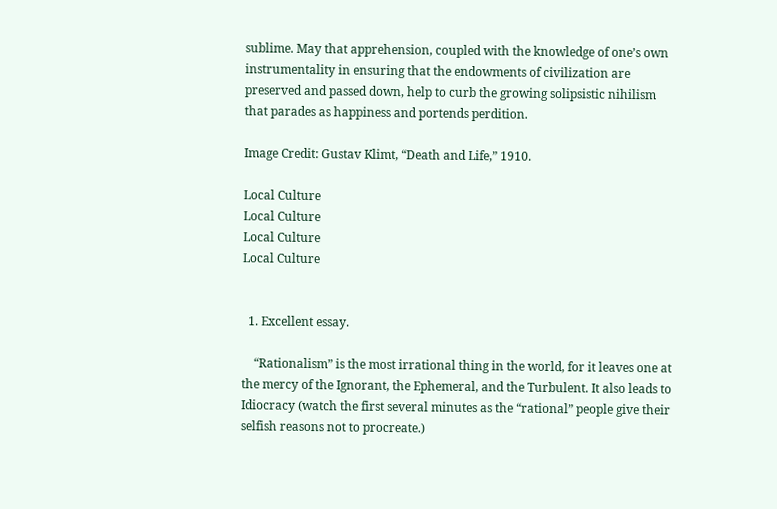sublime. May that apprehension, coupled with the knowledge of one’s own instrumentality in ensuring that the endowments of civilization are preserved and passed down, help to curb the growing solipsistic nihilism that parades as happiness and portends perdition.

Image Credit: Gustav Klimt, “Death and Life,” 1910.

Local Culture
Local Culture
Local Culture
Local Culture


  1. Excellent essay.

    “Rationalism” is the most irrational thing in the world, for it leaves one at the mercy of the Ignorant, the Ephemeral, and the Turbulent. It also leads to Idiocracy (watch the first several minutes as the “rational” people give their selfish reasons not to procreate.)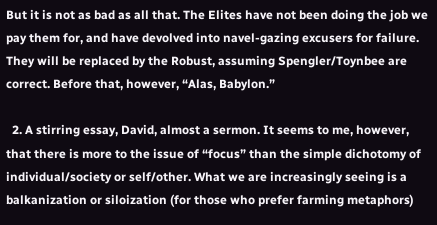But it is not as bad as all that. The Elites have not been doing the job we pay them for, and have devolved into navel-gazing excusers for failure. They will be replaced by the Robust, assuming Spengler/Toynbee are correct. Before that, however, “Alas, Babylon.”

  2. A stirring essay, David, almost a sermon. It seems to me, however, that there is more to the issue of “focus” than the simple dichotomy of individual/society or self/other. What we are increasingly seeing is a balkanization or siloization (for those who prefer farming metaphors)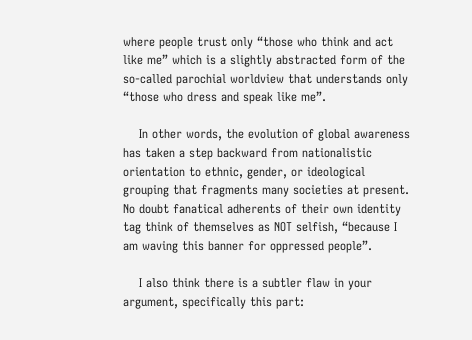where people trust only “those who think and act like me” which is a slightly abstracted form of the so-called parochial worldview that understands only “those who dress and speak like me”.

    In other words, the evolution of global awareness has taken a step backward from nationalistic orientation to ethnic, gender, or ideological grouping that fragments many societies at present. No doubt fanatical adherents of their own identity tag think of themselves as NOT selfish, “because I am waving this banner for oppressed people”.

    I also think there is a subtler flaw in your argument, specifically this part: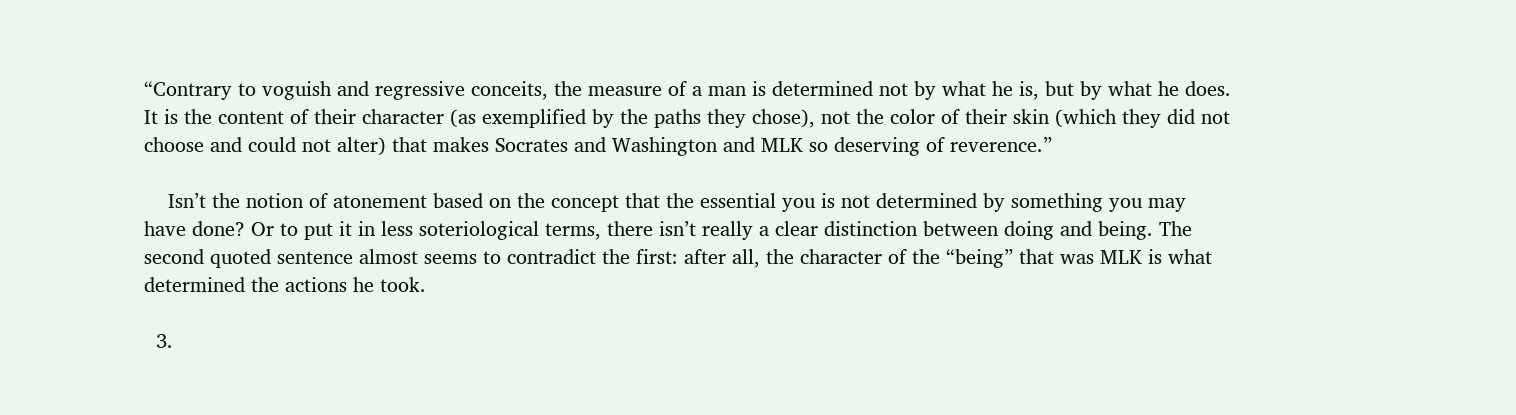“Contrary to voguish and regressive conceits, the measure of a man is determined not by what he is, but by what he does. It is the content of their character (as exemplified by the paths they chose), not the color of their skin (which they did not choose and could not alter) that makes Socrates and Washington and MLK so deserving of reverence.”

    Isn’t the notion of atonement based on the concept that the essential you is not determined by something you may have done? Or to put it in less soteriological terms, there isn’t really a clear distinction between doing and being. The second quoted sentence almost seems to contradict the first: after all, the character of the “being” that was MLK is what determined the actions he took.

  3.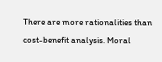There are more rationalities than cost-benefit analysis. Moral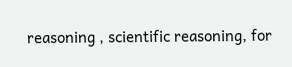reasoning , scientific reasoning, for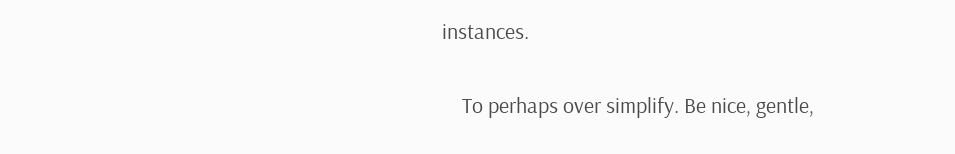instances.

    To perhaps over simplify. Be nice, gentle,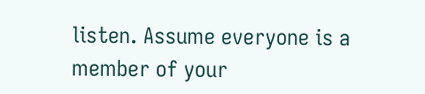listen. Assume everyone is a member of your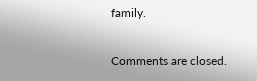family.

Comments are closed.